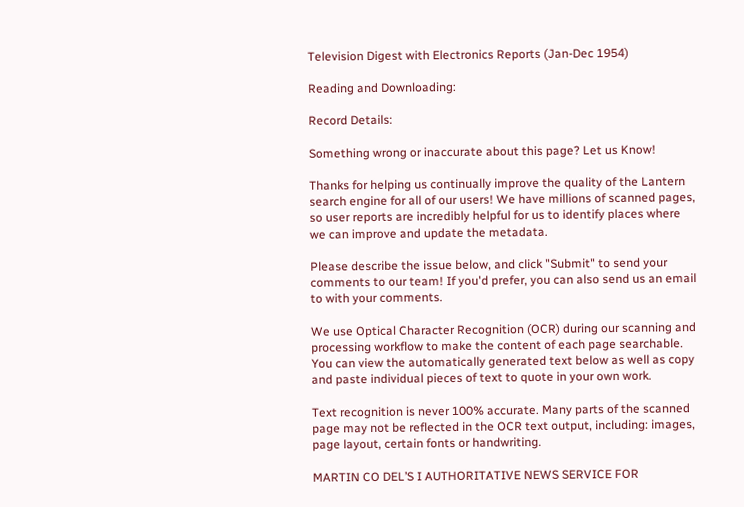Television Digest with Electronics Reports (Jan-Dec 1954)

Reading and Downloading:

Record Details:

Something wrong or inaccurate about this page? Let us Know!

Thanks for helping us continually improve the quality of the Lantern search engine for all of our users! We have millions of scanned pages, so user reports are incredibly helpful for us to identify places where we can improve and update the metadata.

Please describe the issue below, and click "Submit" to send your comments to our team! If you'd prefer, you can also send us an email to with your comments.

We use Optical Character Recognition (OCR) during our scanning and processing workflow to make the content of each page searchable. You can view the automatically generated text below as well as copy and paste individual pieces of text to quote in your own work.

Text recognition is never 100% accurate. Many parts of the scanned page may not be reflected in the OCR text output, including: images, page layout, certain fonts or handwriting.

MARTIN CO DEL’S I AUTHORITATIVE NEWS SERVICE FOR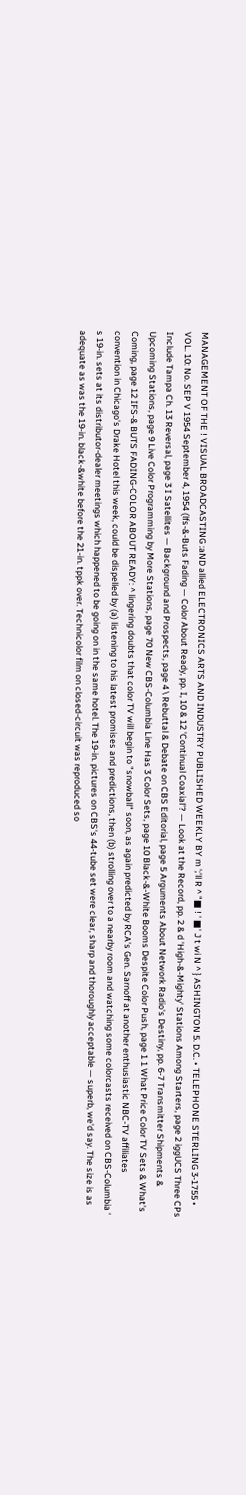MANAGEMENT OF THE ! VISUAL BROADCASTING :aND allied ELECTRONICS ARTS AND INDUSTRY PUBLISHED WEEKLY BY m ';'ll R ^ "■ ! ' ■' J t wi N ^ } ASHINGTON 5. D.C. • TELEPHONE STERLING 3-1755 • VOL. 10: No. SEP V 1954 September 4, 1954 (lfs-&-Buts Fading — Color About Ready, pp. I, 10 & 12 'Continual Coaxial'? — Look at the Record, pp. 2 & d 'High-&-Mighty' Stations Among Starters, page 2 iggUCS Three CPs Include Tampa Ch. 13 Reversal, page 3 I Satellites — Background and Prospects, page 4 \ Rebuttal & Debate on CBS Editorial, page 5 Arguments About Network Radio's Destiny, pp. 6-7 Transmitter Shipments & Upcoming Stations, page 9 Live Color Programming by More Stations, page 70 New CBS-Columbia Line Has 3 Color Sets, page 10 Black-&-White Booms Despite Color Push, page 1 1 What Price Color TV Sets & What's Coming, page 12 IFS-& BUTS FADING-COLOR ABOUT READY: ^ lingering doubts that color TV will begin to "snowball" soon, as again predicted by RCA's Gen. Sarnoff at another enthusiastic NBC-TV affiliates convention in Chicago's Drake Hotel this week, could be dispelled by (a) listening to his latest promises and predictions, then (b) strolling over to a nearby room and watching some colorcasts received on CBS-Columbia ' s 19-in. sets at its distributor-dealer meetings which happened to be going on in the same hotel. The 19-in. pictures on CBS's 44-tube set were clear, sharp and thoroughly acceptable — superb, we'd say. The size is as adequate as was the 19-in. black-&white before the 21-in. tppk over. Technicolor film on closed-circuit was reproduced so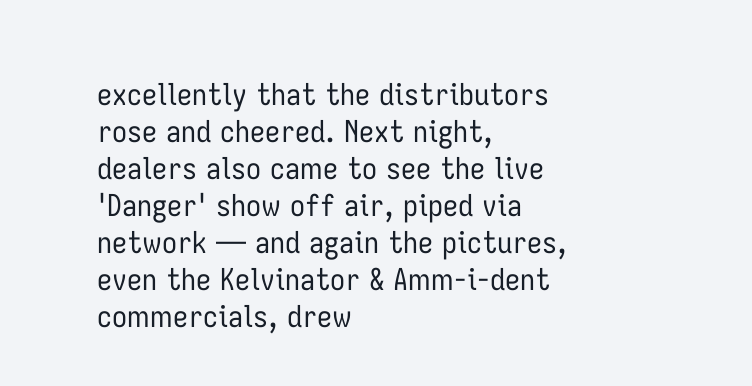excellently that the distributors rose and cheered. Next night, dealers also came to see the live 'Danger' show off air, piped via network — and again the pictures, even the Kelvinator & Amm-i-dent commercials, drew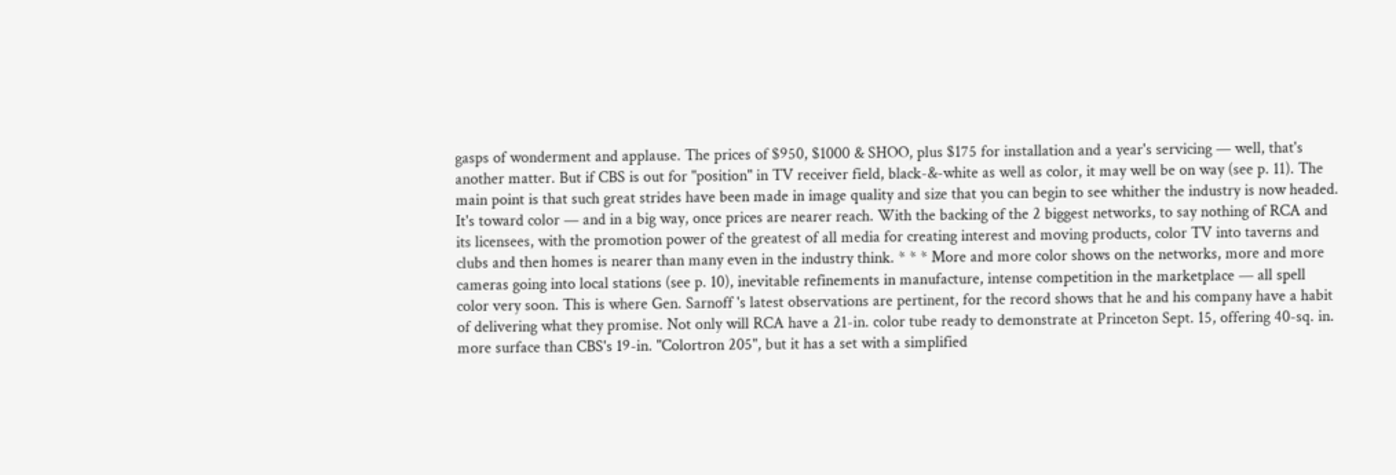gasps of wonderment and applause. The prices of $950, $1000 & SHOO, plus $175 for installation and a year's servicing — well, that's another matter. But if CBS is out for "position" in TV receiver field, black-&-white as well as color, it may well be on way (see p. 11). The main point is that such great strides have been made in image quality and size that you can begin to see whither the industry is now headed. It's toward color — and in a big way, once prices are nearer reach. With the backing of the 2 biggest networks, to say nothing of RCA and its licensees, with the promotion power of the greatest of all media for creating interest and moving products, color TV into taverns and clubs and then homes is nearer than many even in the industry think. * * * More and more color shows on the networks, more and more cameras going into local stations (see p. 10), inevitable refinements in manufacture, intense competition in the marketplace — all spell color very soon. This is where Gen. Sarnoff 's latest observations are pertinent, for the record shows that he and his company have a habit of delivering what they promise. Not only will RCA have a 21-in. color tube ready to demonstrate at Princeton Sept. 15, offering 40-sq. in. more surface than CBS's 19-in. "Colortron 205", but it has a set with a simplified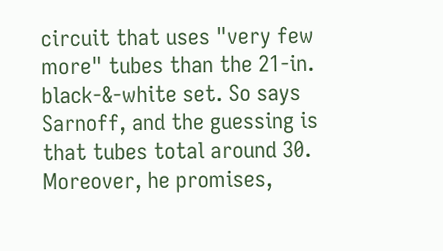circuit that uses "very few more" tubes than the 21-in. black-&-white set. So says Sarnoff, and the guessing is that tubes total around 30. Moreover, he promises,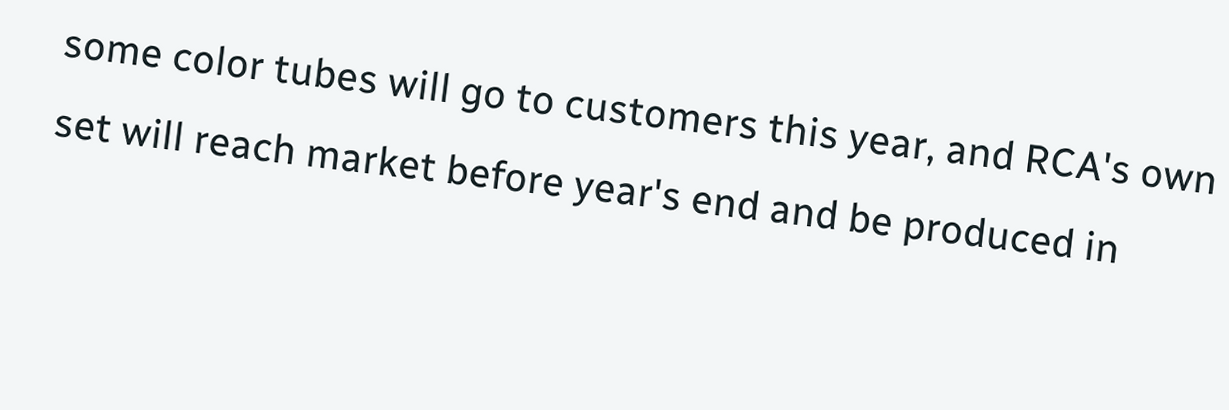some color tubes will go to customers this year, and RCA's own set will reach market before year's end and be produced in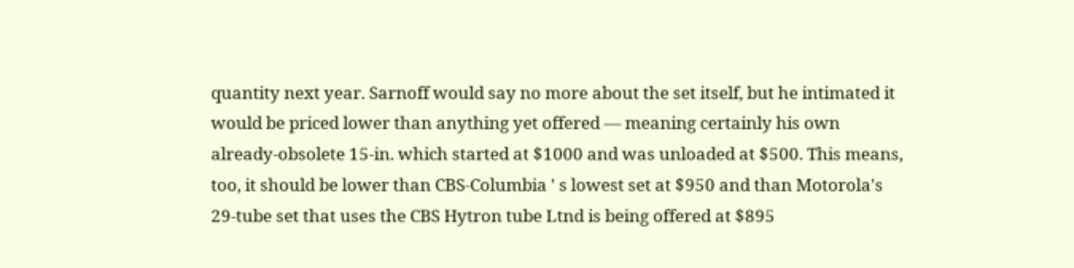quantity next year. Sarnoff would say no more about the set itself, but he intimated it would be priced lower than anything yet offered — meaning certainly his own already-obsolete 15-in. which started at $1000 and was unloaded at $500. This means, too, it should be lower than CBS-Columbia ' s lowest set at $950 and than Motorola's 29-tube set that uses the CBS Hytron tube Ltnd is being offered at $895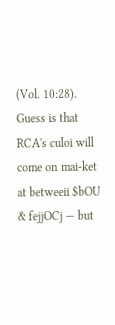(Vol. 10:28). Guess is that RCA's culoi will come on mai-ket at betweeii $bOU & fejjOCj — but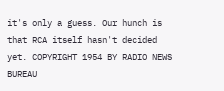it's only a guess. Our hunch is that RCA itself hasn't decided yet. COPYRIGHT 1954 BY RADIO NEWS BUREAU